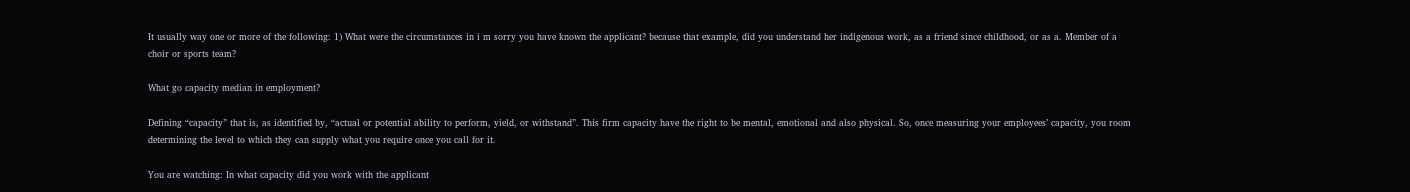It usually way one or more of the following: 1) What were the circumstances in i m sorry you have known the applicant? because that example, did you understand her indigenous work, as a friend since childhood, or as a. Member of a choir or sports team?

What go capacity median in employment?

Defining “capacity” that is, as identified by, “actual or potential ability to perform, yield, or withstand”. This firm capacity have the right to be mental, emotional and also physical. So, once measuring your employees’ capacity, you room determining the level to which they can supply what you require once you call for it.

You are watching: In what capacity did you work with the applicant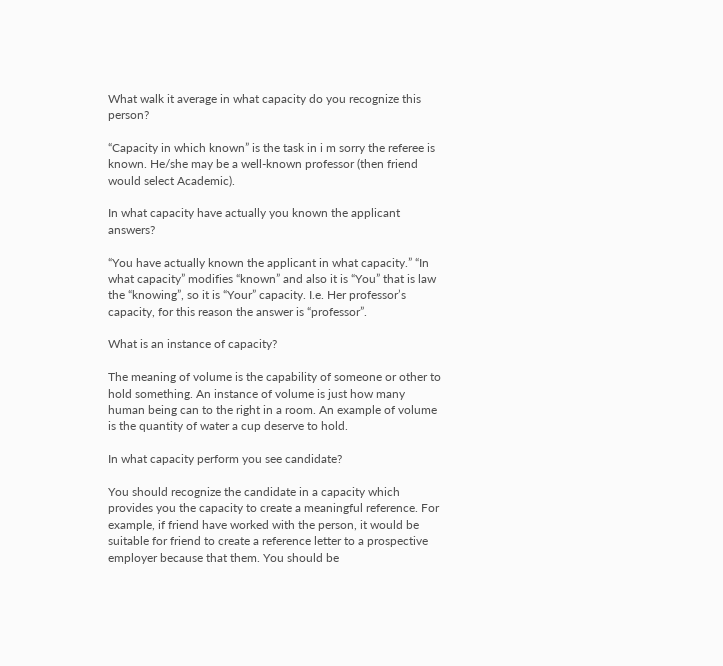What walk it average in what capacity do you recognize this person?

“Capacity in which known” is the task in i m sorry the referee is known. He/she may be a well-known professor (then friend would select Academic).

In what capacity have actually you known the applicant answers?

“You have actually known the applicant in what capacity.” “In what capacity” modifies “known” and also it is “You” that is law the “knowing”, so it is “Your” capacity. I.e. Her professor’s capacity, for this reason the answer is “professor”.

What is an instance of capacity?

The meaning of volume is the capability of someone or other to hold something. An instance of volume is just how many human being can to the right in a room. An example of volume is the quantity of water a cup deserve to hold.

In what capacity perform you see candidate?

You should recognize the candidate in a capacity which provides you the capacity to create a meaningful reference. For example, if friend have worked with the person, it would be suitable for friend to create a reference letter to a prospective employer because that them. You should be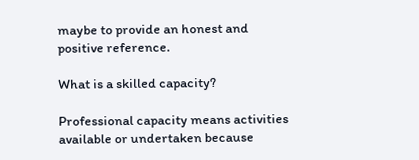maybe to provide an honest and positive reference.

What is a skilled capacity?

Professional capacity means activities available or undertaken because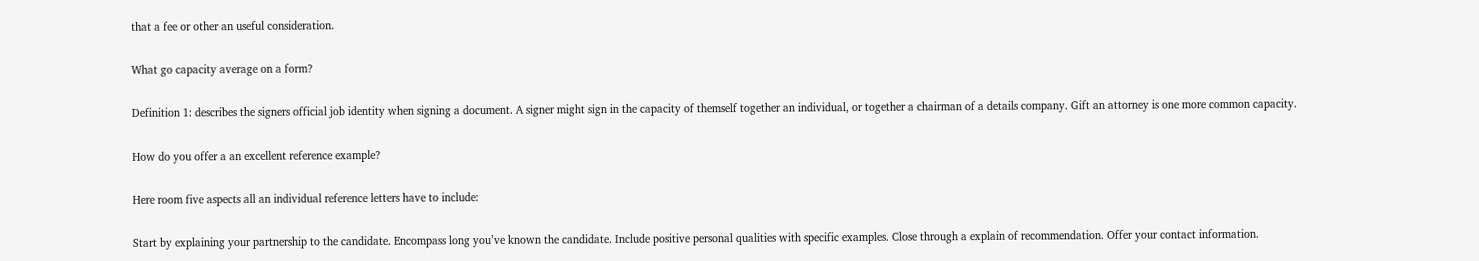that a fee or other an useful consideration.

What go capacity average on a form?

Definition 1: describes the signers official job identity when signing a document. A signer might sign in the capacity of themself together an individual, or together a chairman of a details company. Gift an attorney is one more common capacity.

How do you offer a an excellent reference example?

Here room five aspects all an individual reference letters have to include:

Start by explaining your partnership to the candidate. Encompass long you’ve known the candidate. Include positive personal qualities with specific examples. Close through a explain of recommendation. Offer your contact information.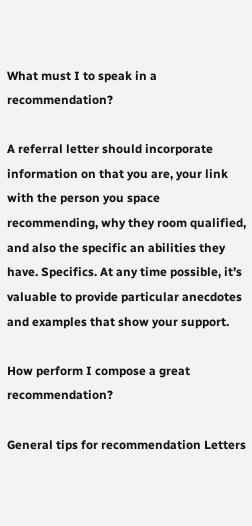What must I to speak in a recommendation?

A referral letter should incorporate information on that you are, your link with the person you space recommending, why they room qualified, and also the specific an abilities they have. Specifics. At any time possible, it’s valuable to provide particular anecdotes and examples that show your support.

How perform I compose a great recommendation?

General tips for recommendation Letters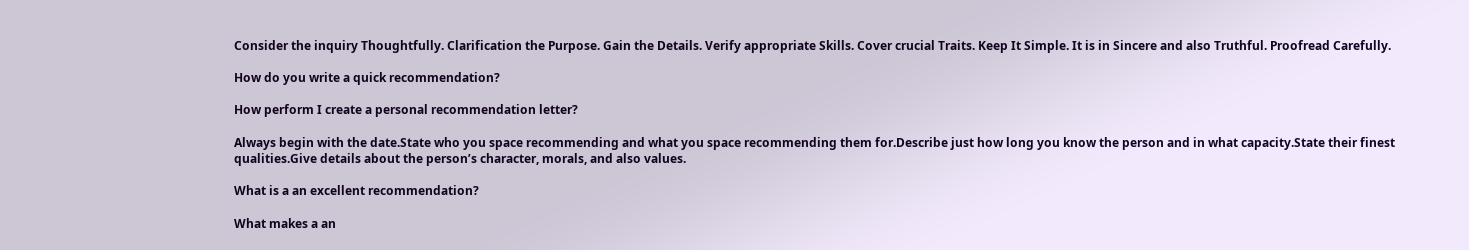Consider the inquiry Thoughtfully. Clarification the Purpose. Gain the Details. Verify appropriate Skills. Cover crucial Traits. Keep It Simple. It is in Sincere and also Truthful. Proofread Carefully.

How do you write a quick recommendation?

How perform I create a personal recommendation letter?

Always begin with the date.State who you space recommending and what you space recommending them for.Describe just how long you know the person and in what capacity.State their finest qualities.Give details about the person’s character, morals, and also values.

What is a an excellent recommendation?

What makes a an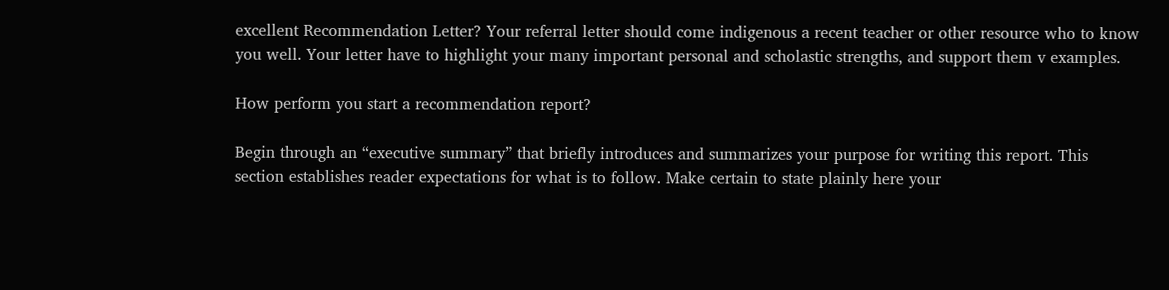excellent Recommendation Letter? Your referral letter should come indigenous a recent teacher or other resource who to know you well. Your letter have to highlight your many important personal and scholastic strengths, and support them v examples.

How perform you start a recommendation report?

Begin through an “executive summary” that briefly introduces and summarizes your purpose for writing this report. This section establishes reader expectations for what is to follow. Make certain to state plainly here your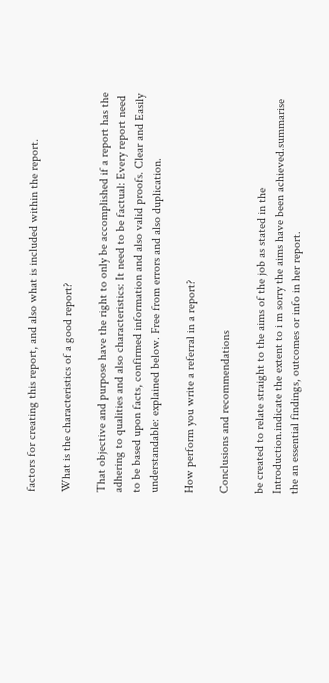factors for creating this report, and also what is included within the report.

What is the characteristics of a good report?

That objective and purpose have the right to only be accomplished if a report has the adhering to qualities and also characteristics: It need to be factual: Every report need to be based upon facts, confirmed information and also valid proofs. Clear and Easily understandable: explained below. Free from errors and also duplication.

How perform you write a referral in a report?

Conclusions and recommendations

be created to relate straight to the aims of the job as stated in the Introduction.indicate the extent to i m sorry the aims have been achieved.summarise the an essential findings, outcomes or info in her report.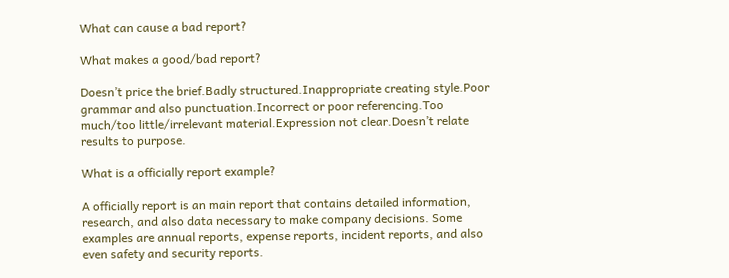What can cause a bad report?

What makes a good/bad report?

Doesn’t price the brief.Badly structured.Inappropriate creating style.Poor grammar and also punctuation.Incorrect or poor referencing.Too much/too little/irrelevant material.Expression not clear.Doesn’t relate results to purpose.

What is a officially report example?

A officially report is an main report that contains detailed information, research, and also data necessary to make company decisions. Some examples are annual reports, expense reports, incident reports, and also even safety and security reports.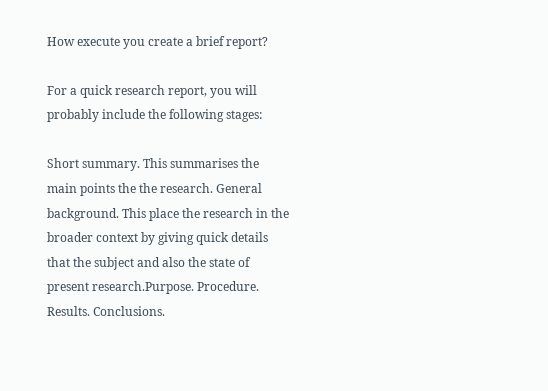How execute you create a brief report?

For a quick research report, you will probably include the following stages:

Short summary. This summarises the main points the the research. General background. This place the research in the broader context by giving quick details that the subject and also the state of present research.Purpose. Procedure. Results. Conclusions.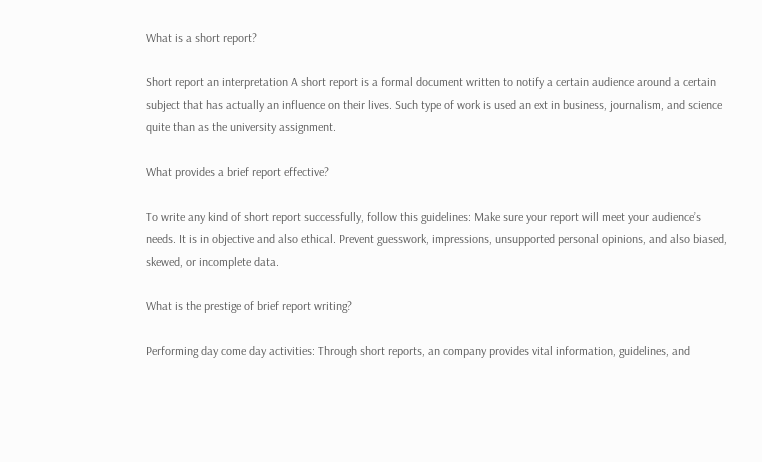What is a short report?

Short report an interpretation A short report is a formal document written to notify a certain audience around a certain subject that has actually an influence on their lives. Such type of work is used an ext in business, journalism, and science quite than as the university assignment.

What provides a brief report effective?

To write any kind of short report successfully, follow this guidelines: Make sure your report will meet your audience’s needs. It is in objective and also ethical. Prevent guesswork, impressions, unsupported personal opinions, and also biased, skewed, or incomplete data.

What is the prestige of brief report writing?

Performing day come day activities: Through short reports, an company provides vital information, guidelines, and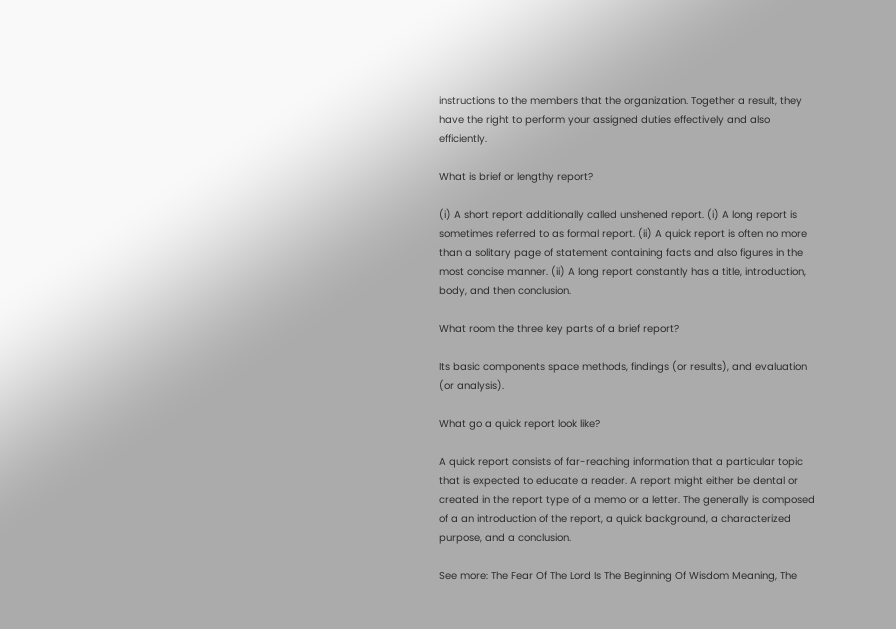instructions to the members that the organization. Together a result, they have the right to perform your assigned duties effectively and also efficiently.

What is brief or lengthy report?

(i) A short report additionally called unshened report. (i) A long report is sometimes referred to as formal report. (ii) A quick report is often no more than a solitary page of statement containing facts and also figures in the most concise manner. (ii) A long report constantly has a title, introduction, body, and then conclusion.

What room the three key parts of a brief report?

Its basic components space methods, findings (or results), and evaluation (or analysis).

What go a quick report look like?

A quick report consists of far-reaching information that a particular topic that is expected to educate a reader. A report might either be dental or created in the report type of a memo or a letter. The generally is composed of a an introduction of the report, a quick background, a characterized purpose, and a conclusion.

See more: The Fear Of The Lord Is The Beginning Of Wisdom Meaning, The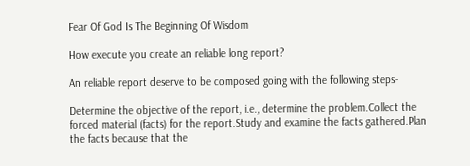Fear Of God Is The Beginning Of Wisdom

How execute you create an reliable long report?

An reliable report deserve to be composed going with the following steps-

Determine the objective of the report, i.e., determine the problem.Collect the forced material (facts) for the report.Study and examine the facts gathered.Plan the facts because that the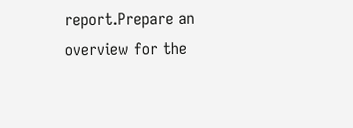report.Prepare an overview for the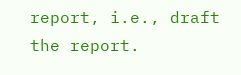report, i.e., draft the report.